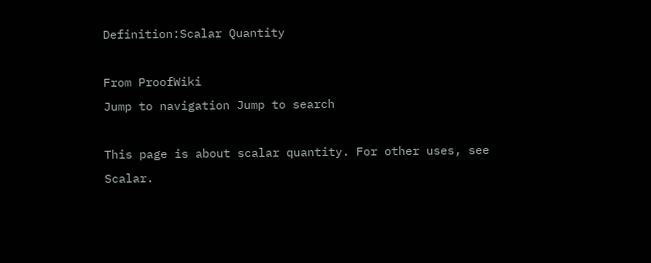Definition:Scalar Quantity

From ProofWiki
Jump to navigation Jump to search

This page is about scalar quantity. For other uses, see Scalar.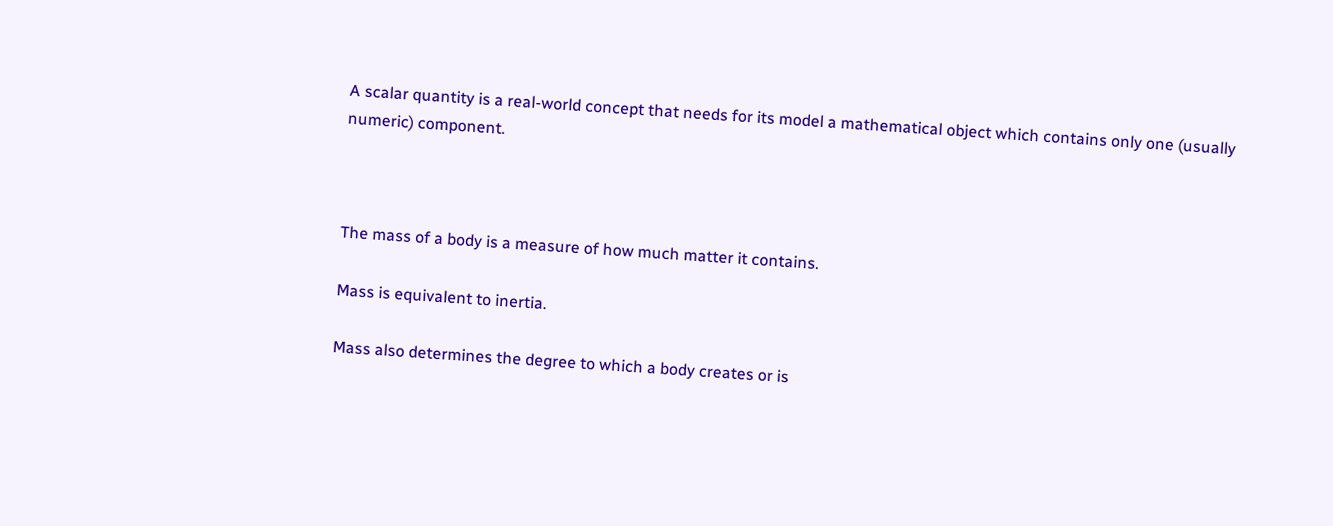A scalar quantity is a real-world concept that needs for its model a mathematical object which contains only one (usually numeric) component.



The mass of a body is a measure of how much matter it contains.

Mass is equivalent to inertia.

Mass also determines the degree to which a body creates or is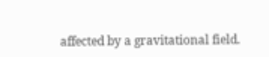affected by a gravitational field.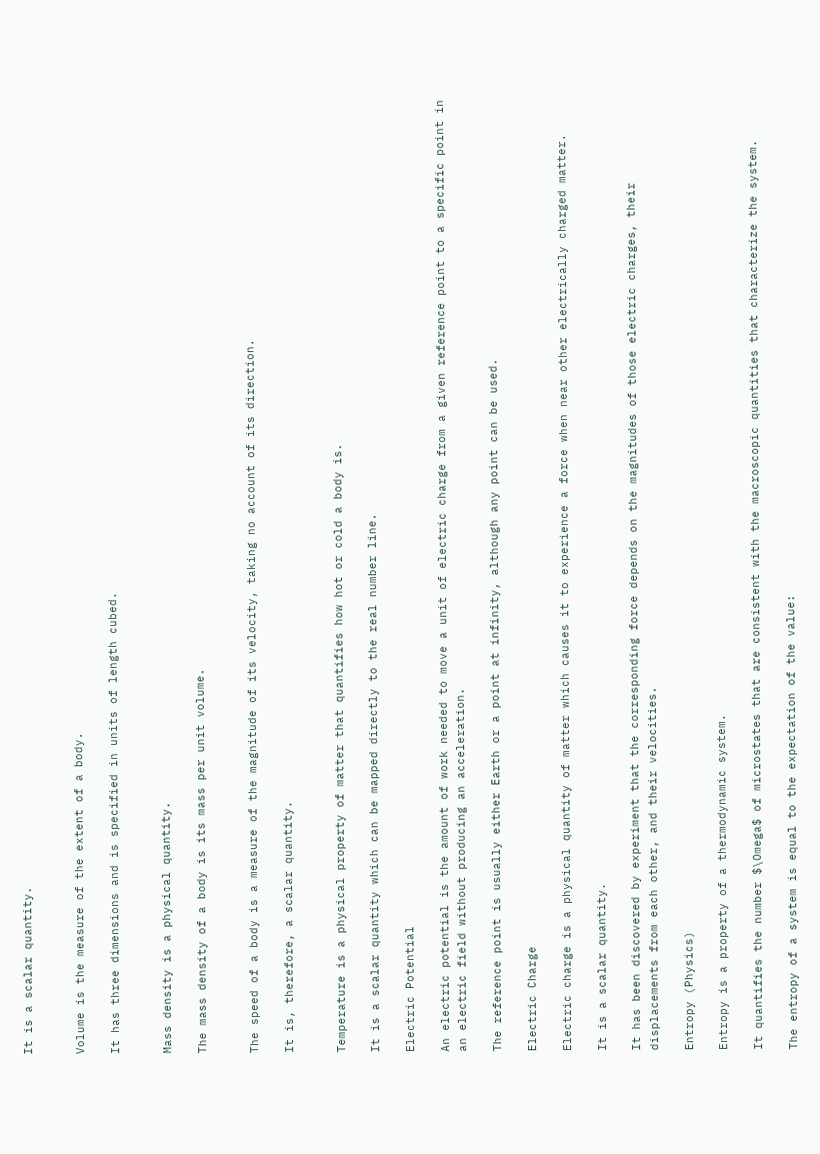It is a scalar quantity.


Volume is the measure of the extent of a body.

It has three dimensions and is specified in units of length cubed.


Mass density is a physical quantity.

The mass density of a body is its mass per unit volume.


The speed of a body is a measure of the magnitude of its velocity, taking no account of its direction.

It is, therefore, a scalar quantity.


Temperature is a physical property of matter that quantifies how hot or cold a body is.

It is a scalar quantity which can be mapped directly to the real number line.

Electric Potential

An electric potential is the amount of work needed to move a unit of electric charge from a given reference point to a specific point in an electric field without producing an acceleration.

The reference point is usually either Earth or a point at infinity, although any point can be used.

Electric Charge

Electric charge is a physical quantity of matter which causes it to experience a force when near other electrically charged matter.

It is a scalar quantity.

It has been discovered by experiment that the corresponding force depends on the magnitudes of those electric charges, their displacements from each other, and their velocities.

Entropy (Physics)

Entropy is a property of a thermodynamic system.

It quantifies the number $\Omega$ of microstates that are consistent with the macroscopic quantities that characterize the system.

The entropy of a system is equal to the expectation of the value: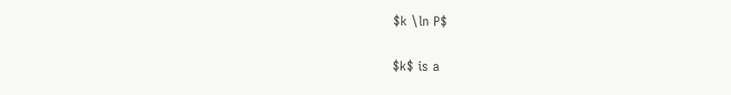$k \ln P$


$k$ is a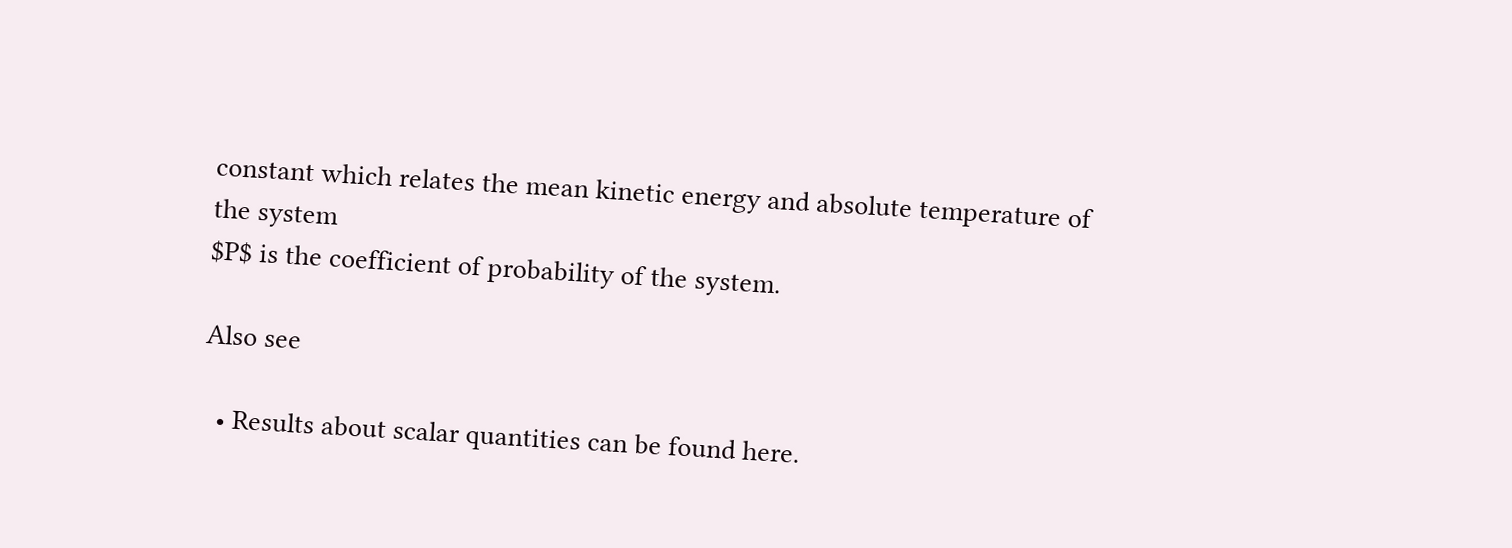constant which relates the mean kinetic energy and absolute temperature of the system
$P$ is the coefficient of probability of the system.

Also see

  • Results about scalar quantities can be found here.